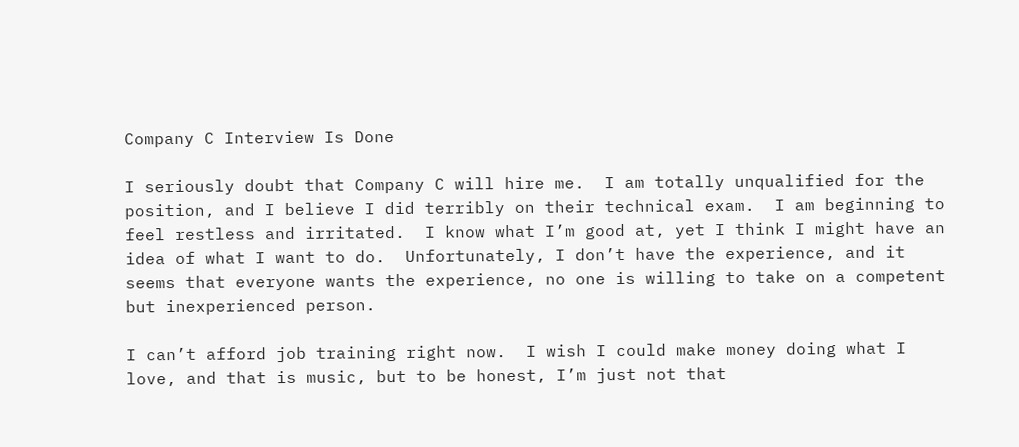Company C Interview Is Done

I seriously doubt that Company C will hire me.  I am totally unqualified for the position, and I believe I did terribly on their technical exam.  I am beginning to feel restless and irritated.  I know what I’m good at, yet I think I might have an idea of what I want to do.  Unfortunately, I don’t have the experience, and it seems that everyone wants the experience, no one is willing to take on a competent but inexperienced person.

I can’t afford job training right now.  I wish I could make money doing what I love, and that is music, but to be honest, I’m just not that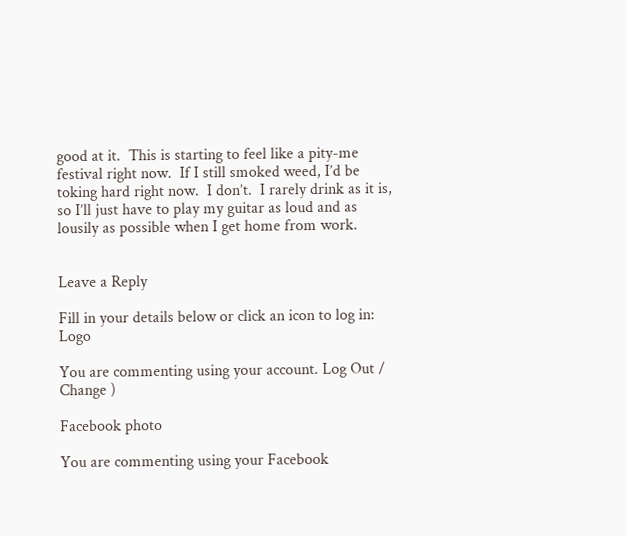good at it.  This is starting to feel like a pity-me festival right now.  If I still smoked weed, I’d be toking hard right now.  I don’t.  I rarely drink as it is, so I’ll just have to play my guitar as loud and as lousily as possible when I get home from work.


Leave a Reply

Fill in your details below or click an icon to log in: Logo

You are commenting using your account. Log Out /  Change )

Facebook photo

You are commenting using your Facebook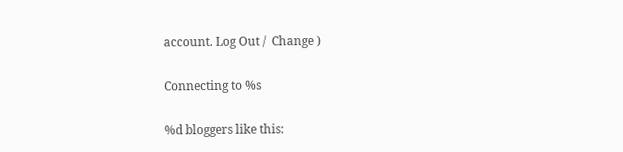account. Log Out /  Change )

Connecting to %s

%d bloggers like this: